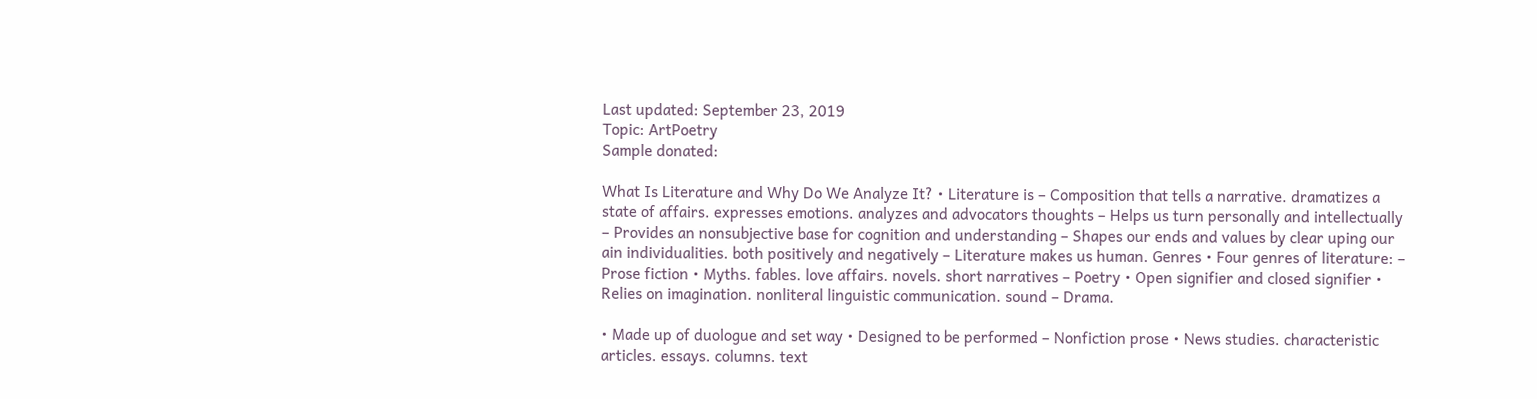Last updated: September 23, 2019
Topic: ArtPoetry
Sample donated:

What Is Literature and Why Do We Analyze It? • Literature is – Composition that tells a narrative. dramatizes a state of affairs. expresses emotions. analyzes and advocators thoughts – Helps us turn personally and intellectually – Provides an nonsubjective base for cognition and understanding – Shapes our ends and values by clear uping our ain individualities. both positively and negatively – Literature makes us human. Genres • Four genres of literature: – Prose fiction • Myths. fables. love affairs. novels. short narratives – Poetry • Open signifier and closed signifier • Relies on imagination. nonliteral linguistic communication. sound – Drama.

• Made up of duologue and set way • Designed to be performed – Nonfiction prose • News studies. characteristic articles. essays. columns. text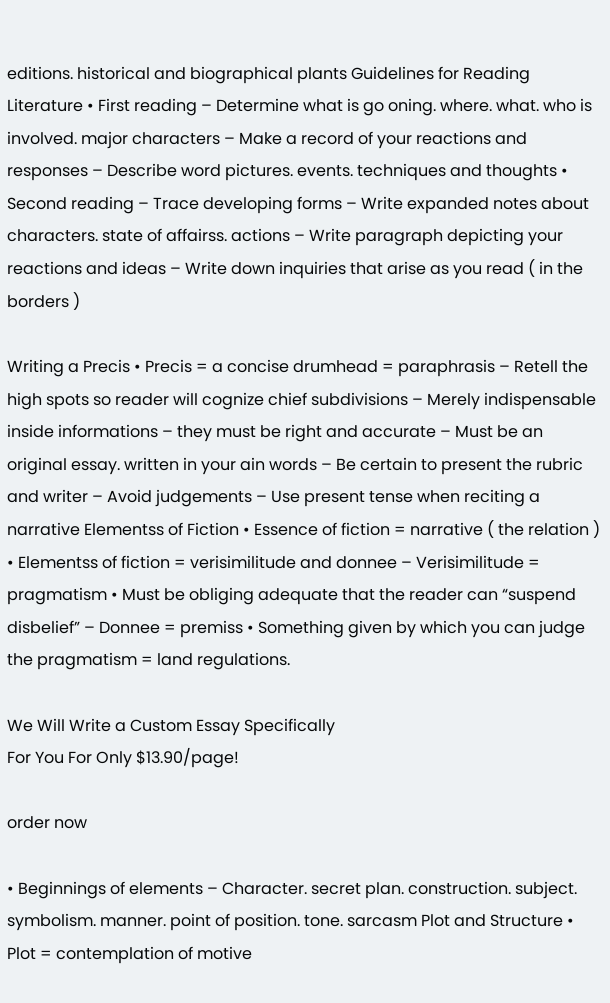editions. historical and biographical plants Guidelines for Reading Literature • First reading – Determine what is go oning. where. what. who is involved. major characters – Make a record of your reactions and responses – Describe word pictures. events. techniques and thoughts • Second reading – Trace developing forms – Write expanded notes about characters. state of affairss. actions – Write paragraph depicting your reactions and ideas – Write down inquiries that arise as you read ( in the borders )

Writing a Precis • Precis = a concise drumhead = paraphrasis – Retell the high spots so reader will cognize chief subdivisions – Merely indispensable inside informations – they must be right and accurate – Must be an original essay. written in your ain words – Be certain to present the rubric and writer – Avoid judgements – Use present tense when reciting a narrative Elementss of Fiction • Essence of fiction = narrative ( the relation ) • Elementss of fiction = verisimilitude and donnee – Verisimilitude = pragmatism • Must be obliging adequate that the reader can “suspend disbelief” – Donnee = premiss • Something given by which you can judge the pragmatism = land regulations.

We Will Write a Custom Essay Specifically
For You For Only $13.90/page!

order now

• Beginnings of elements – Character. secret plan. construction. subject. symbolism. manner. point of position. tone. sarcasm Plot and Structure • Plot = contemplation of motive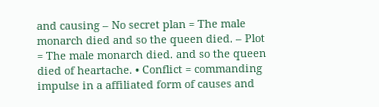and causing – No secret plan = The male monarch died and so the queen died. – Plot = The male monarch died. and so the queen died of heartache. • Conflict = commanding impulse in a affiliated form of causes and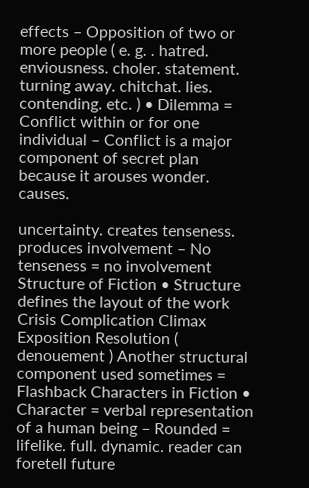effects – Opposition of two or more people ( e. g. . hatred. enviousness. choler. statement. turning away. chitchat. lies. contending. etc. ) • Dilemma = Conflict within or for one individual – Conflict is a major component of secret plan because it arouses wonder. causes.

uncertainty. creates tenseness. produces involvement – No tenseness = no involvement Structure of Fiction • Structure defines the layout of the work Crisis Complication Climax Exposition Resolution ( denouement ) Another structural component used sometimes = Flashback Characters in Fiction • Character = verbal representation of a human being – Rounded = lifelike. full. dynamic. reader can foretell future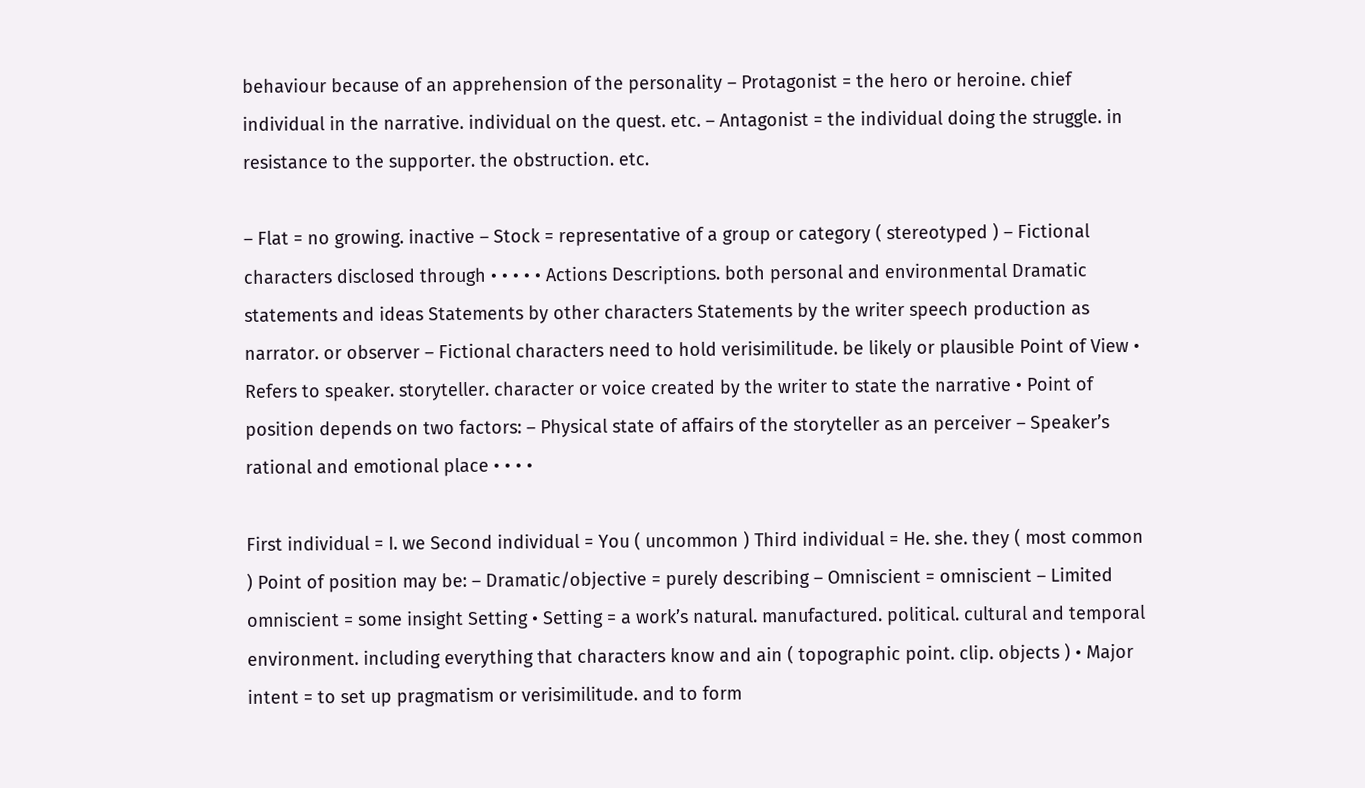behaviour because of an apprehension of the personality – Protagonist = the hero or heroine. chief individual in the narrative. individual on the quest. etc. – Antagonist = the individual doing the struggle. in resistance to the supporter. the obstruction. etc.

– Flat = no growing. inactive – Stock = representative of a group or category ( stereotyped ) – Fictional characters disclosed through • • • • • Actions Descriptions. both personal and environmental Dramatic statements and ideas Statements by other characters Statements by the writer speech production as narrator. or observer – Fictional characters need to hold verisimilitude. be likely or plausible Point of View • Refers to speaker. storyteller. character or voice created by the writer to state the narrative • Point of position depends on two factors: – Physical state of affairs of the storyteller as an perceiver – Speaker’s rational and emotional place • • • •

First individual = I. we Second individual = You ( uncommon ) Third individual = He. she. they ( most common ) Point of position may be: – Dramatic/objective = purely describing – Omniscient = omniscient – Limited omniscient = some insight Setting • Setting = a work’s natural. manufactured. political. cultural and temporal environment. including everything that characters know and ain ( topographic point. clip. objects ) • Major intent = to set up pragmatism or verisimilitude. and to form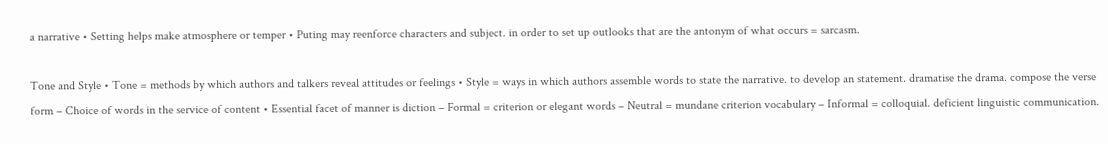a narrative • Setting helps make atmosphere or temper • Puting may reenforce characters and subject. in order to set up outlooks that are the antonym of what occurs = sarcasm.

Tone and Style • Tone = methods by which authors and talkers reveal attitudes or feelings • Style = ways in which authors assemble words to state the narrative. to develop an statement. dramatise the drama. compose the verse form – Choice of words in the service of content • Essential facet of manner is diction – Formal = criterion or elegant words – Neutral = mundane criterion vocabulary – Informal = colloquial. deficient linguistic communication.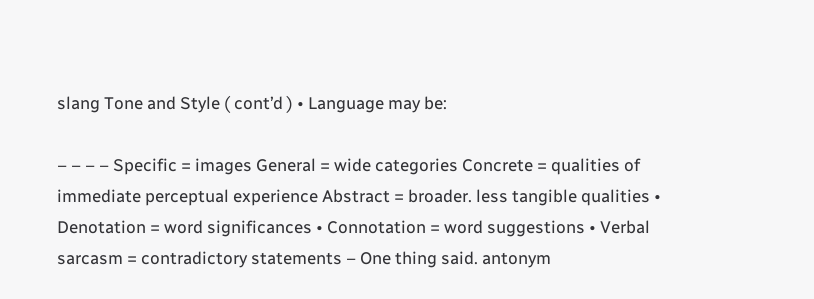slang Tone and Style ( cont’d ) • Language may be:

– – – – Specific = images General = wide categories Concrete = qualities of immediate perceptual experience Abstract = broader. less tangible qualities • Denotation = word significances • Connotation = word suggestions • Verbal sarcasm = contradictory statements – One thing said. antonym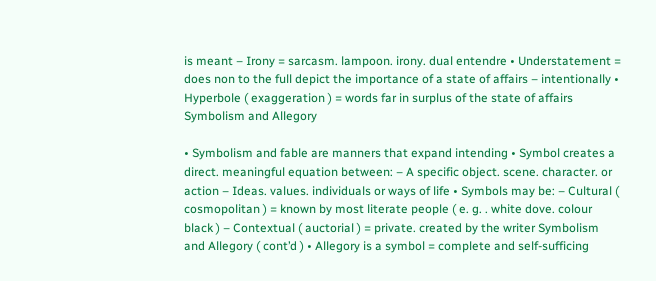is meant – Irony = sarcasm. lampoon. irony. dual entendre • Understatement = does non to the full depict the importance of a state of affairs – intentionally • Hyperbole ( exaggeration ) = words far in surplus of the state of affairs Symbolism and Allegory

• Symbolism and fable are manners that expand intending • Symbol creates a direct. meaningful equation between: – A specific object. scene. character. or action – Ideas. values. individuals or ways of life • Symbols may be: – Cultural ( cosmopolitan ) = known by most literate people ( e. g. . white dove. colour black ) – Contextual ( auctorial ) = private. created by the writer Symbolism and Allegory ( cont’d ) • Allegory is a symbol = complete and self-sufficing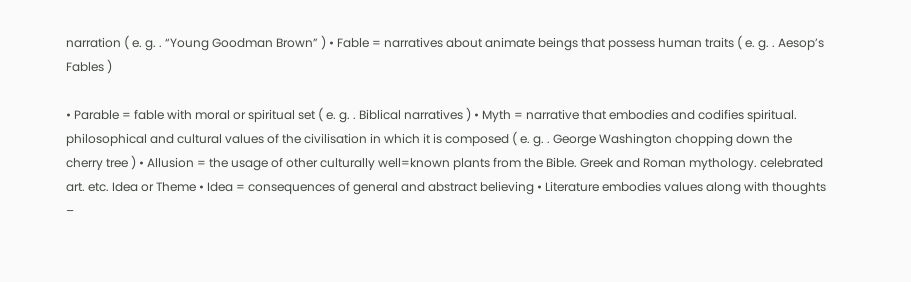narration ( e. g. . “Young Goodman Brown” ) • Fable = narratives about animate beings that possess human traits ( e. g. . Aesop’s Fables )

• Parable = fable with moral or spiritual set ( e. g. . Biblical narratives ) • Myth = narrative that embodies and codifies spiritual. philosophical and cultural values of the civilisation in which it is composed ( e. g. . George Washington chopping down the cherry tree ) • Allusion = the usage of other culturally well=known plants from the Bible. Greek and Roman mythology. celebrated art. etc. Idea or Theme • Idea = consequences of general and abstract believing • Literature embodies values along with thoughts –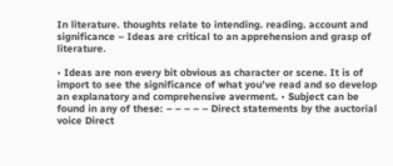In literature. thoughts relate to intending. reading. account and significance – Ideas are critical to an apprehension and grasp of literature.

• Ideas are non every bit obvious as character or scene. It is of import to see the significance of what you’ve read and so develop an explanatory and comprehensive averment. • Subject can be found in any of these: – – – – – Direct statements by the auctorial voice Direct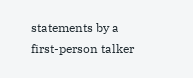statements by a first-person talker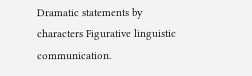Dramatic statements by characters Figurative linguistic communication.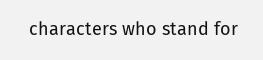characters who stand for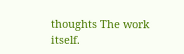thoughts The work itself.